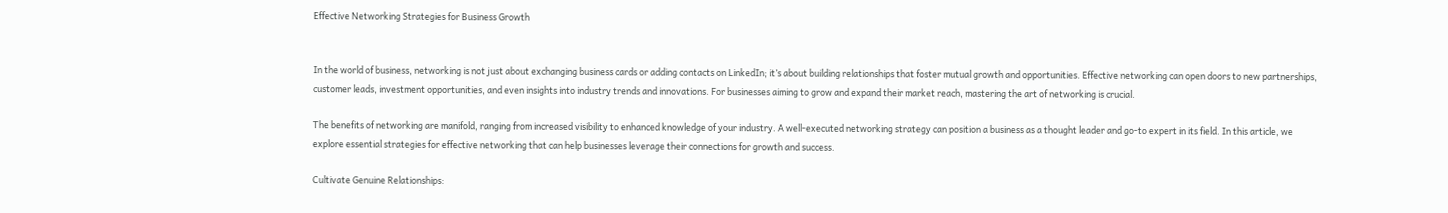Effective Networking Strategies for Business Growth


In the world of business, networking is not just about exchanging business cards or adding contacts on LinkedIn; it’s about building relationships that foster mutual growth and opportunities. Effective networking can open doors to new partnerships, customer leads, investment opportunities, and even insights into industry trends and innovations. For businesses aiming to grow and expand their market reach, mastering the art of networking is crucial.

The benefits of networking are manifold, ranging from increased visibility to enhanced knowledge of your industry. A well-executed networking strategy can position a business as a thought leader and go-to expert in its field. In this article, we explore essential strategies for effective networking that can help businesses leverage their connections for growth and success.

Cultivate Genuine Relationships: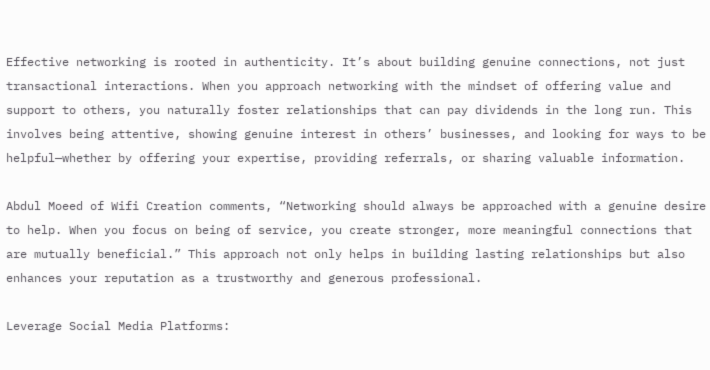Effective networking is rooted in authenticity. It’s about building genuine connections, not just transactional interactions. When you approach networking with the mindset of offering value and support to others, you naturally foster relationships that can pay dividends in the long run. This involves being attentive, showing genuine interest in others’ businesses, and looking for ways to be helpful—whether by offering your expertise, providing referrals, or sharing valuable information.

Abdul Moeed of Wifi Creation comments, “Networking should always be approached with a genuine desire to help. When you focus on being of service, you create stronger, more meaningful connections that are mutually beneficial.” This approach not only helps in building lasting relationships but also enhances your reputation as a trustworthy and generous professional.

Leverage Social Media Platforms: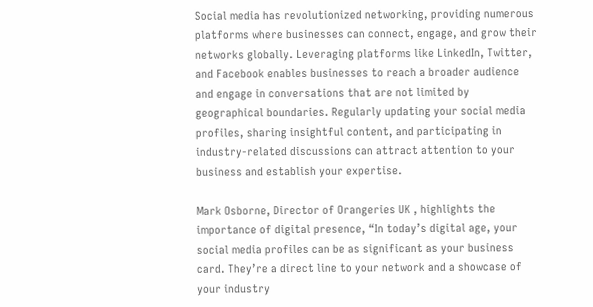Social media has revolutionized networking, providing numerous platforms where businesses can connect, engage, and grow their networks globally. Leveraging platforms like LinkedIn, Twitter, and Facebook enables businesses to reach a broader audience and engage in conversations that are not limited by geographical boundaries. Regularly updating your social media profiles, sharing insightful content, and participating in industry-related discussions can attract attention to your business and establish your expertise.

Mark Osborne, Director of Orangeries UK , highlights the importance of digital presence, “In today’s digital age, your social media profiles can be as significant as your business card. They’re a direct line to your network and a showcase of your industry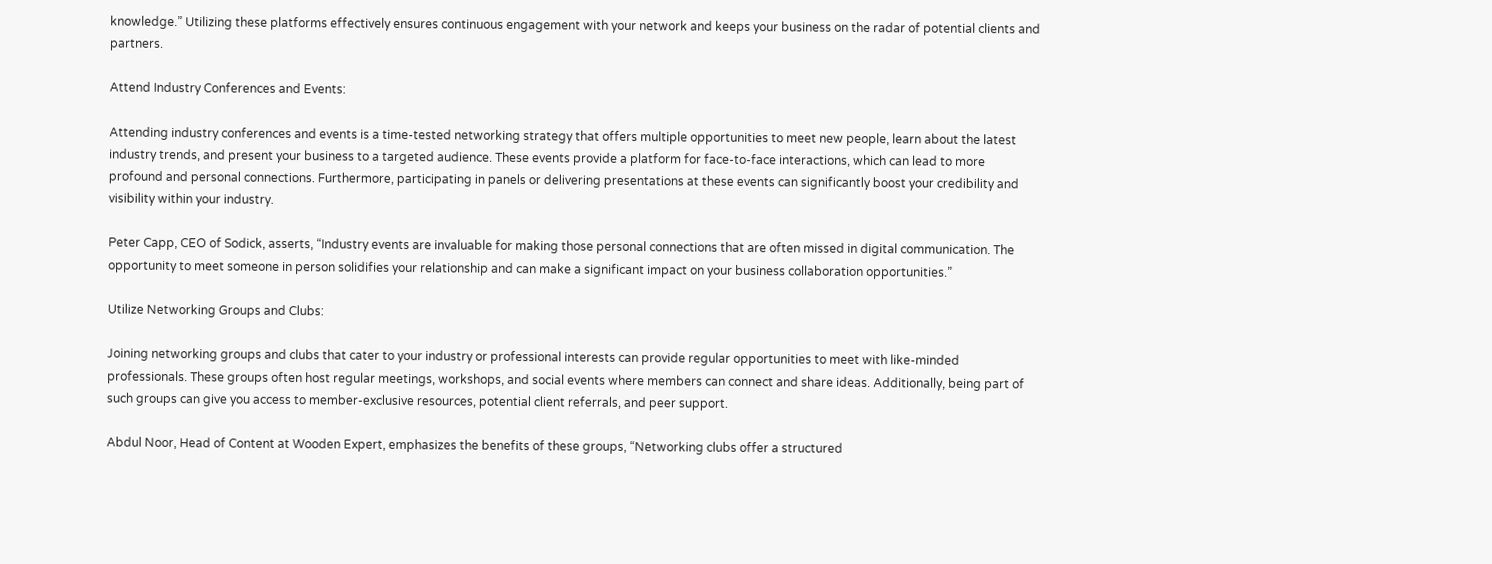knowledge.” Utilizing these platforms effectively ensures continuous engagement with your network and keeps your business on the radar of potential clients and partners.

Attend Industry Conferences and Events:

Attending industry conferences and events is a time-tested networking strategy that offers multiple opportunities to meet new people, learn about the latest industry trends, and present your business to a targeted audience. These events provide a platform for face-to-face interactions, which can lead to more profound and personal connections. Furthermore, participating in panels or delivering presentations at these events can significantly boost your credibility and visibility within your industry.

Peter Capp, CEO of Sodick, asserts, “Industry events are invaluable for making those personal connections that are often missed in digital communication. The opportunity to meet someone in person solidifies your relationship and can make a significant impact on your business collaboration opportunities.”

Utilize Networking Groups and Clubs:

Joining networking groups and clubs that cater to your industry or professional interests can provide regular opportunities to meet with like-minded professionals. These groups often host regular meetings, workshops, and social events where members can connect and share ideas. Additionally, being part of such groups can give you access to member-exclusive resources, potential client referrals, and peer support.

Abdul Noor, Head of Content at Wooden Expert, emphasizes the benefits of these groups, “Networking clubs offer a structured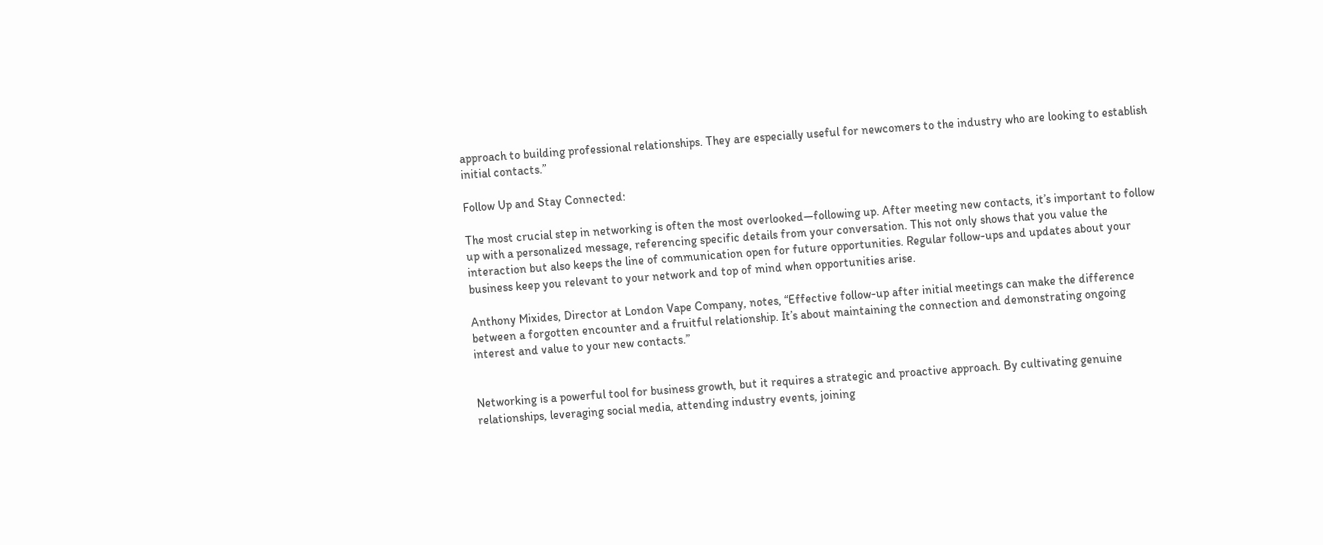approach to building professional relationships. They are especially useful for newcomers to the industry who are looking to establish initial contacts.”

Follow Up and Stay Connected:

The most crucial step in networking is often the most overlooked—following up. After meeting new contacts, it’s important to follow up with a personalized message, referencing specific details from your conversation. This not only shows that you value the interaction but also keeps the line of communication open for future opportunities. Regular follow-ups and updates about your business keep you relevant to your network and top of mind when opportunities arise.

Anthony Mixides, Director at London Vape Company, notes, “Effective follow-up after initial meetings can make the difference between a forgotten encounter and a fruitful relationship. It’s about maintaining the connection and demonstrating ongoing interest and value to your new contacts.”


Networking is a powerful tool for business growth, but it requires a strategic and proactive approach. By cultivating genuine relationships, leveraging social media, attending industry events, joining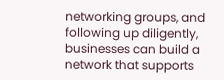networking groups, and following up diligently, businesses can build a network that supports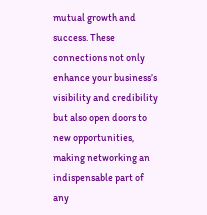mutual growth and success. These connections not only enhance your business’s visibility and credibility but also open doors to new opportunities, making networking an indispensable part of any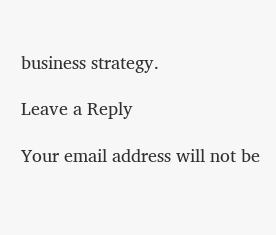business strategy.

Leave a Reply

Your email address will not be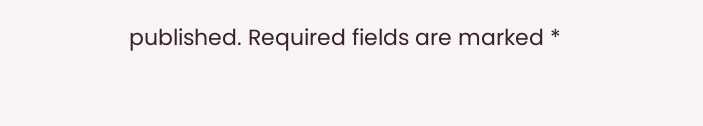published. Required fields are marked *